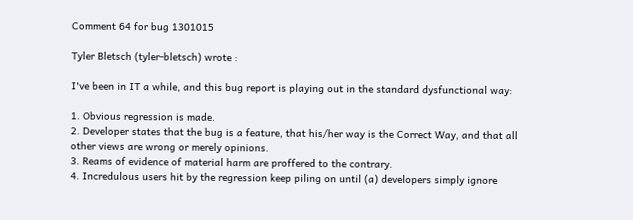Comment 64 for bug 1301015

Tyler Bletsch (tyler-bletsch) wrote :

I've been in IT a while, and this bug report is playing out in the standard dysfunctional way:

1. Obvious regression is made.
2. Developer states that the bug is a feature, that his/her way is the Correct Way, and that all other views are wrong or merely opinions.
3. Reams of evidence of material harm are proffered to the contrary.
4. Incredulous users hit by the regression keep piling on until (a) developers simply ignore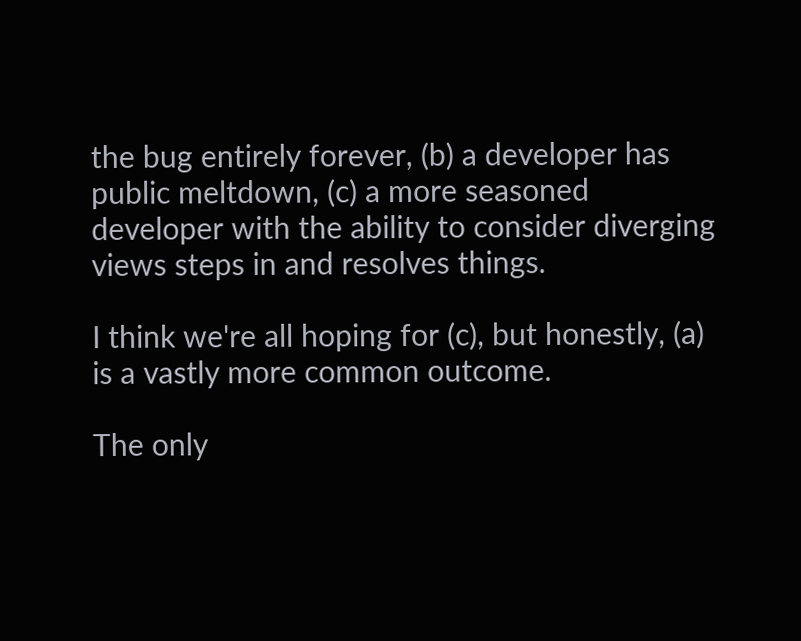the bug entirely forever, (b) a developer has public meltdown, (c) a more seasoned developer with the ability to consider diverging views steps in and resolves things.

I think we're all hoping for (c), but honestly, (a) is a vastly more common outcome.

The only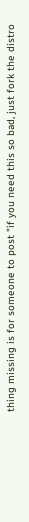thing missing is for someone to post "if you need this so bad, just fork the distro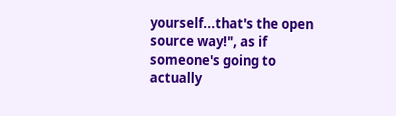yourself...that's the open source way!", as if someone's going to actually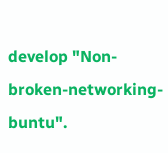develop "Non-broken-networking-buntu".